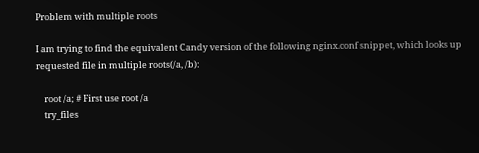Problem with multiple roots

I am trying to find the equivalent Candy version of the following nginx.conf snippet, which looks up requested file in multiple roots(/a, /b):

    root /a; # First use root /a
    try_files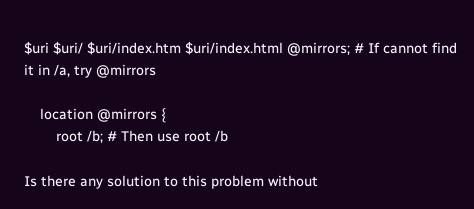$uri $uri/ $uri/index.htm $uri/index.html @mirrors; # If cannot find it in /a, try @mirrors

    location @mirrors {
        root /b; # Then use root /b

Is there any solution to this problem without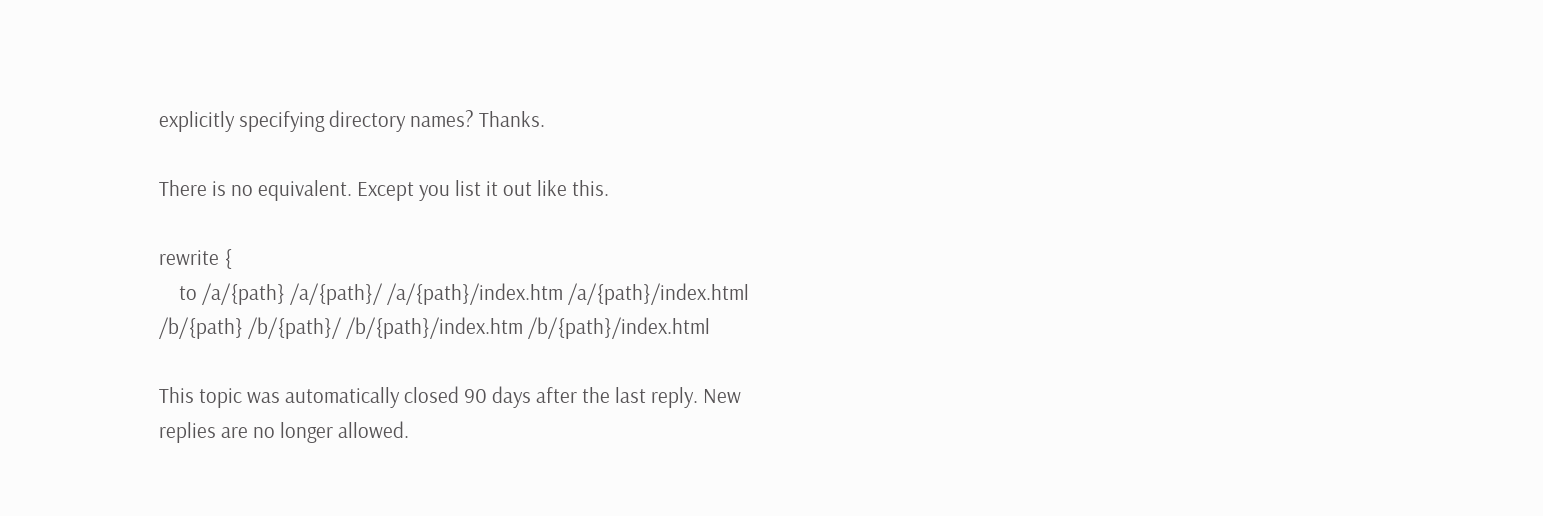explicitly specifying directory names? Thanks.

There is no equivalent. Except you list it out like this.

rewrite {
    to /a/{path} /a/{path}/ /a/{path}/index.htm /a/{path}/index.html /b/{path} /b/{path}/ /b/{path}/index.htm /b/{path}/index.html

This topic was automatically closed 90 days after the last reply. New replies are no longer allowed.